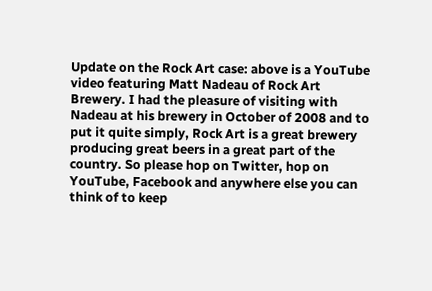Update on the Rock Art case: above is a YouTube video featuring Matt Nadeau of Rock Art Brewery. I had the pleasure of visiting with Nadeau at his brewery in October of 2008 and to put it quite simply, Rock Art is a great brewery producing great beers in a great part of the country. So please hop on Twitter, hop on YouTube, Facebook and anywhere else you can think of to keep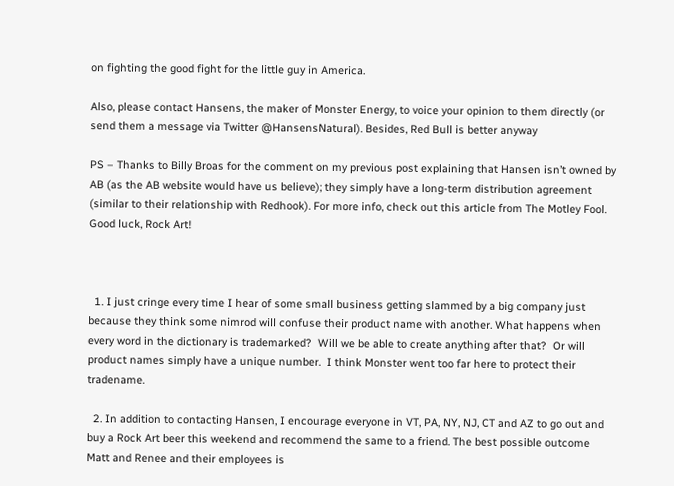on fighting the good fight for the little guy in America.

Also, please contact Hansens, the maker of Monster Energy, to voice your opinion to them directly (or send them a message via Twitter @HansensNatural). Besides, Red Bull is better anyway

PS – Thanks to Billy Broas for the comment on my previous post explaining that Hansen isn’t owned by AB (as the AB website would have us believe); they simply have a long-term distribution agreement (similar to their relationship with Redhook). For more info, check out this article from The Motley Fool. Good luck, Rock Art!



  1. I just cringe every time I hear of some small business getting slammed by a big company just because they think some nimrod will confuse their product name with another. What happens when every word in the dictionary is trademarked?  Will we be able to create anything after that?  Or will product names simply have a unique number.  I think Monster went too far here to protect their tradename.

  2. In addition to contacting Hansen, I encourage everyone in VT, PA, NY, NJ, CT and AZ to go out and buy a Rock Art beer this weekend and recommend the same to a friend. The best possible outcome Matt and Renee and their employees is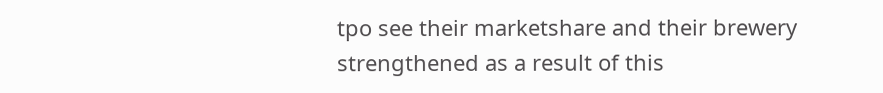tpo see their marketshare and their brewery strengthened as a result of this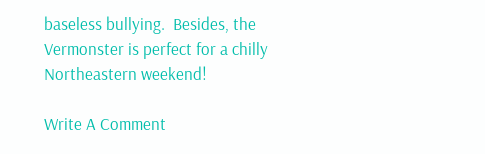baseless bullying.  Besides, the Vermonster is perfect for a chilly Northeastern weekend!

Write A Comment